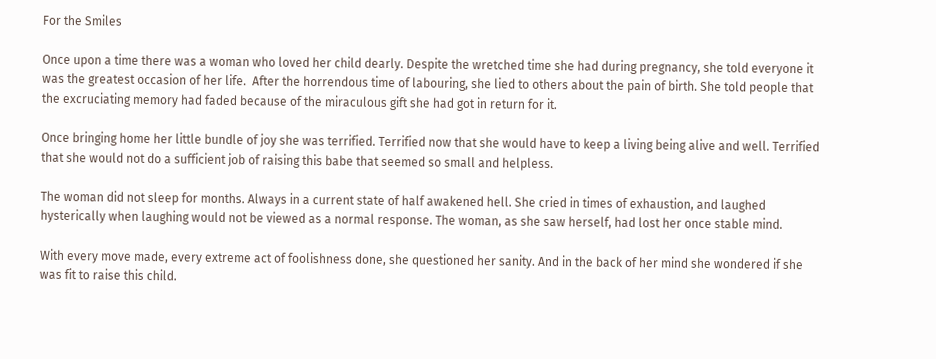For the Smiles

Once upon a time there was a woman who loved her child dearly. Despite the wretched time she had during pregnancy, she told everyone it was the greatest occasion of her life.  After the horrendous time of labouring, she lied to others about the pain of birth. She told people that the excruciating memory had faded because of the miraculous gift she had got in return for it.

Once bringing home her little bundle of joy she was terrified. Terrified now that she would have to keep a living being alive and well. Terrified that she would not do a sufficient job of raising this babe that seemed so small and helpless.

The woman did not sleep for months. Always in a current state of half awakened hell. She cried in times of exhaustion, and laughed hysterically when laughing would not be viewed as a normal response. The woman, as she saw herself, had lost her once stable mind.

With every move made, every extreme act of foolishness done, she questioned her sanity. And in the back of her mind she wondered if she was fit to raise this child.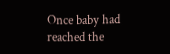Once baby had reached the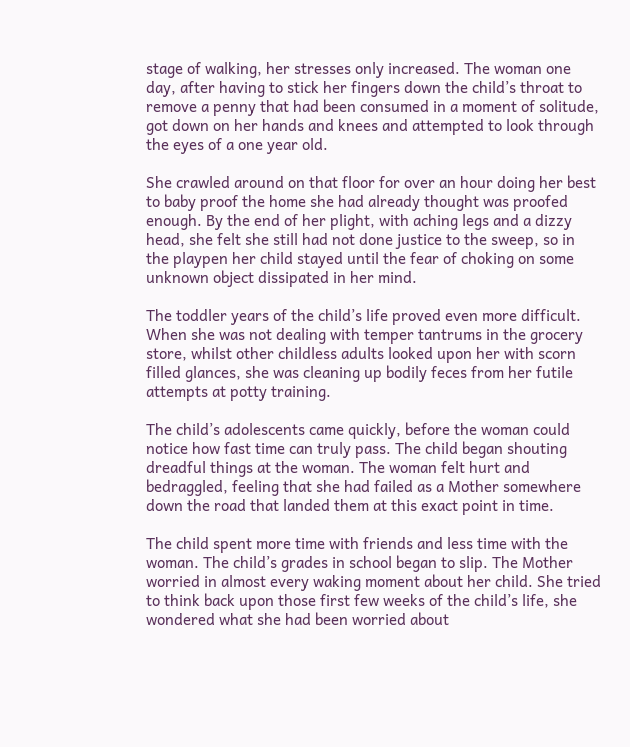stage of walking, her stresses only increased. The woman one day, after having to stick her fingers down the child’s throat to remove a penny that had been consumed in a moment of solitude, got down on her hands and knees and attempted to look through the eyes of a one year old.

She crawled around on that floor for over an hour doing her best to baby proof the home she had already thought was proofed enough. By the end of her plight, with aching legs and a dizzy head, she felt she still had not done justice to the sweep, so in the playpen her child stayed until the fear of choking on some unknown object dissipated in her mind.

The toddler years of the child’s life proved even more difficult. When she was not dealing with temper tantrums in the grocery store, whilst other childless adults looked upon her with scorn filled glances, she was cleaning up bodily feces from her futile attempts at potty training.

The child’s adolescents came quickly, before the woman could notice how fast time can truly pass. The child began shouting dreadful things at the woman. The woman felt hurt and bedraggled, feeling that she had failed as a Mother somewhere down the road that landed them at this exact point in time.

The child spent more time with friends and less time with the woman. The child’s grades in school began to slip. The Mother worried in almost every waking moment about her child. She tried to think back upon those first few weeks of the child’s life, she wondered what she had been worried about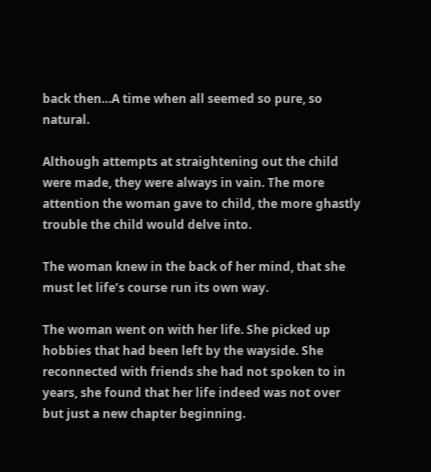back then…A time when all seemed so pure, so natural.

Although attempts at straightening out the child were made, they were always in vain. The more attention the woman gave to child, the more ghastly trouble the child would delve into.

The woman knew in the back of her mind, that she must let life’s course run its own way.

The woman went on with her life. She picked up hobbies that had been left by the wayside. She reconnected with friends she had not spoken to in years, she found that her life indeed was not over but just a new chapter beginning.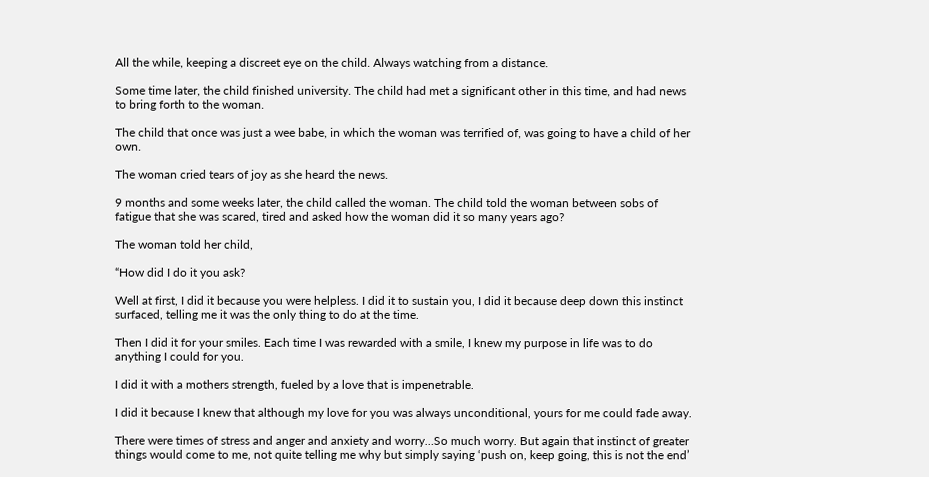All the while, keeping a discreet eye on the child. Always watching from a distance.

Some time later, the child finished university. The child had met a significant other in this time, and had news to bring forth to the woman.

The child that once was just a wee babe, in which the woman was terrified of, was going to have a child of her own.

The woman cried tears of joy as she heard the news.

9 months and some weeks later, the child called the woman. The child told the woman between sobs of fatigue that she was scared, tired and asked how the woman did it so many years ago?

The woman told her child,

“How did I do it you ask?

Well at first, I did it because you were helpless. I did it to sustain you, I did it because deep down this instinct surfaced, telling me it was the only thing to do at the time.

Then I did it for your smiles. Each time I was rewarded with a smile, I knew my purpose in life was to do anything I could for you.

I did it with a mothers strength, fueled by a love that is impenetrable.

I did it because I knew that although my love for you was always unconditional, yours for me could fade away.

There were times of stress and anger and anxiety and worry…So much worry. But again that instinct of greater things would come to me, not quite telling me why but simply saying ‘push on, keep going, this is not the end’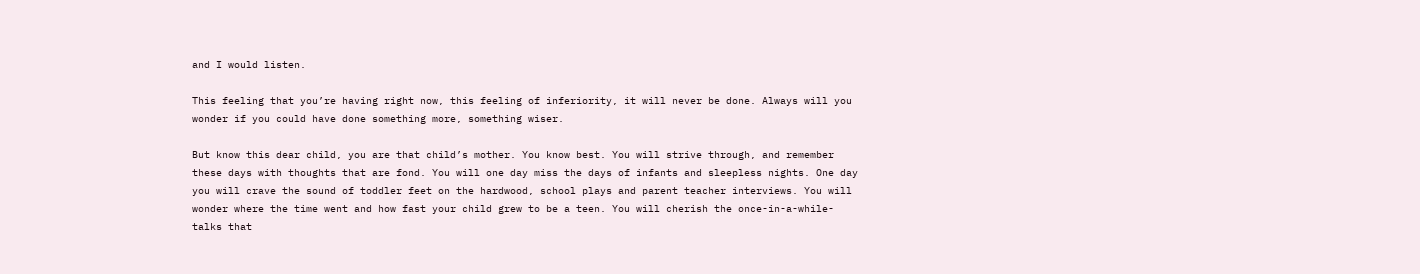and I would listen.

This feeling that you’re having right now, this feeling of inferiority, it will never be done. Always will you wonder if you could have done something more, something wiser.

But know this dear child, you are that child’s mother. You know best. You will strive through, and remember these days with thoughts that are fond. You will one day miss the days of infants and sleepless nights. One day you will crave the sound of toddler feet on the hardwood, school plays and parent teacher interviews. You will wonder where the time went and how fast your child grew to be a teen. You will cherish the once-in-a-while- talks that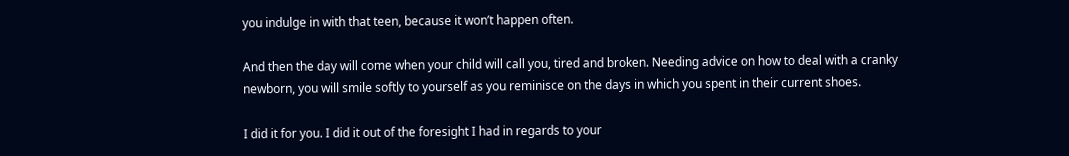you indulge in with that teen, because it won’t happen often.

And then the day will come when your child will call you, tired and broken. Needing advice on how to deal with a cranky newborn, you will smile softly to yourself as you reminisce on the days in which you spent in their current shoes.

I did it for you. I did it out of the foresight I had in regards to your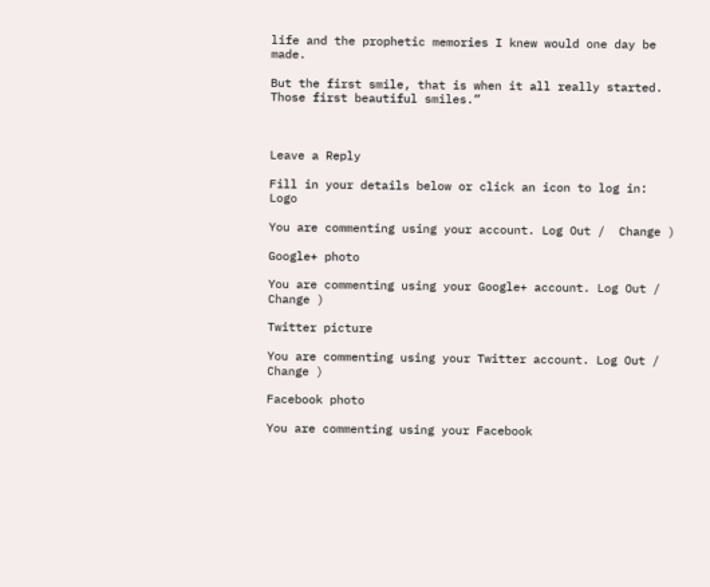life and the prophetic memories I knew would one day be made.

But the first smile, that is when it all really started. Those first beautiful smiles.”



Leave a Reply

Fill in your details below or click an icon to log in: Logo

You are commenting using your account. Log Out /  Change )

Google+ photo

You are commenting using your Google+ account. Log Out /  Change )

Twitter picture

You are commenting using your Twitter account. Log Out /  Change )

Facebook photo

You are commenting using your Facebook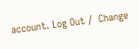account. Log Out /  Change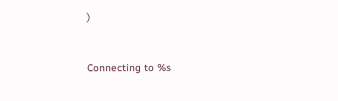)


Connecting to %s